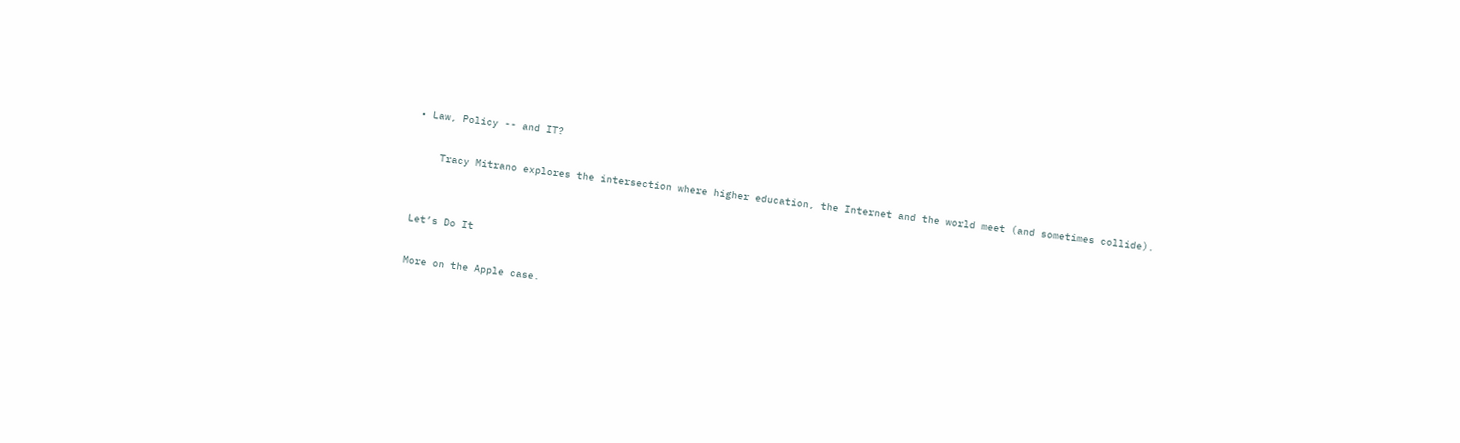• Law, Policy -- and IT?

    Tracy Mitrano explores the intersection where higher education, the Internet and the world meet (and sometimes collide).


Let’s Do It

More on the Apple case.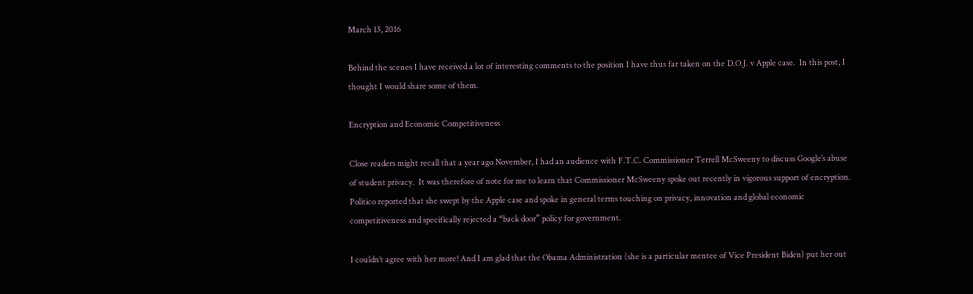March 13, 2016

Behind the scenes I have received a lot of interesting comments to the position I have thus far taken on the D.O.J. v Apple case.  In this post, I thought I would share some of them.

Encryption and Economic Competitiveness

Close readers might recall that a year ago November, I had an audience with F.T.C. Commissioner Terrell McSweeny to discuss Google’s abuse of student privacy.  It was therefore of note for me to learn that Commissioner McSweeny spoke out recently in vigorous support of encryption. Politico reported that she swept by the Apple case and spoke in general terms touching on privacy, innovation and global economic competitiveness and specifically rejected a “back door” policy for government.

I couldn’t agree with her more! And I am glad that the Obama Administration (she is a particular mentee of Vice President Biden) put her out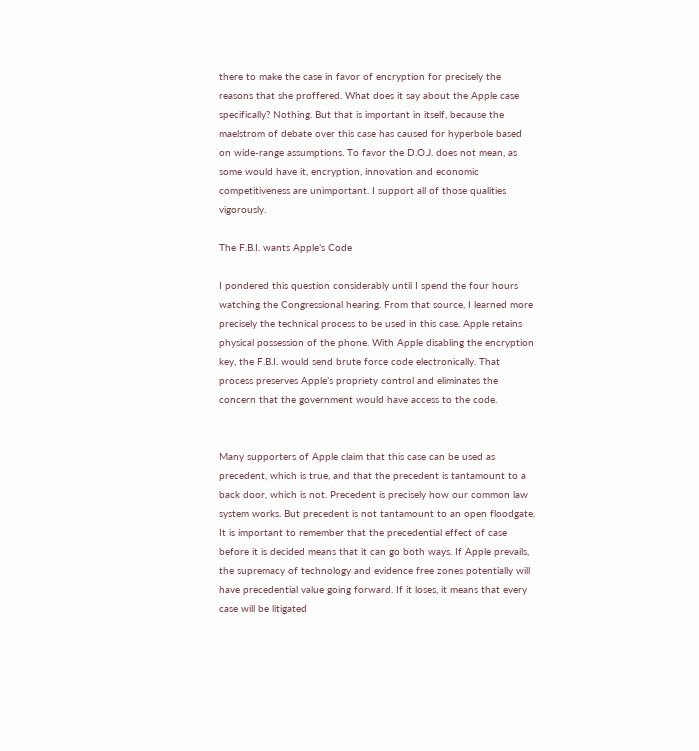there to make the case in favor of encryption for precisely the reasons that she proffered. What does it say about the Apple case specifically? Nothing. But that is important in itself, because the maelstrom of debate over this case has caused for hyperbole based on wide-range assumptions. To favor the D.O.J. does not mean, as some would have it, encryption, innovation and economic competitiveness are unimportant. I support all of those qualities vigorously.

The F.B.I. wants Apple’s Code

I pondered this question considerably until I spend the four hours watching the Congressional hearing. From that source, I learned more precisely the technical process to be used in this case. Apple retains physical possession of the phone. With Apple disabling the encryption key, the F.B.I. would send brute force code electronically. That process preserves Apple’s propriety control and eliminates the concern that the government would have access to the code.


Many supporters of Apple claim that this case can be used as precedent, which is true, and that the precedent is tantamount to a back door, which is not. Precedent is precisely how our common law system works. But precedent is not tantamount to an open floodgate. It is important to remember that the precedential effect of case before it is decided means that it can go both ways. If Apple prevails, the supremacy of technology and evidence free zones potentially will have precedential value going forward. If it loses, it means that every case will be litigated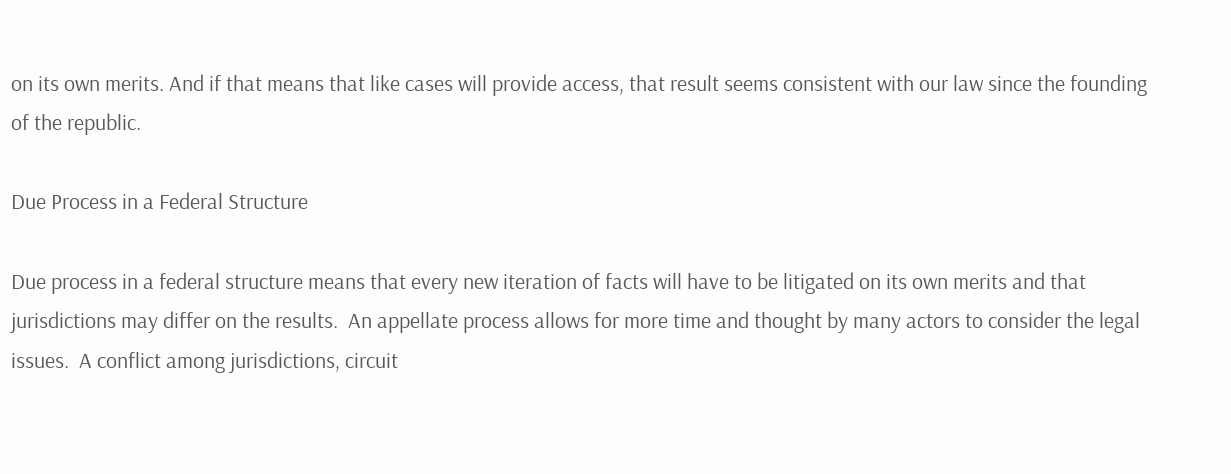on its own merits. And if that means that like cases will provide access, that result seems consistent with our law since the founding of the republic.

Due Process in a Federal Structure

Due process in a federal structure means that every new iteration of facts will have to be litigated on its own merits and that jurisdictions may differ on the results.  An appellate process allows for more time and thought by many actors to consider the legal issues.  A conflict among jurisdictions, circuit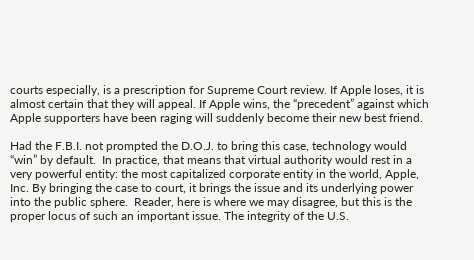courts especially, is a prescription for Supreme Court review. If Apple loses, it is almost certain that they will appeal. If Apple wins, the “precedent” against which Apple supporters have been raging will suddenly become their new best friend.

Had the F.B.I. not prompted the D.O.J. to bring this case, technology would “win” by default.  In practice, that means that virtual authority would rest in a very powerful entity: the most capitalized corporate entity in the world, Apple, Inc. By bringing the case to court, it brings the issue and its underlying power into the public sphere.  Reader, here is where we may disagree, but this is the proper locus of such an important issue. The integrity of the U.S.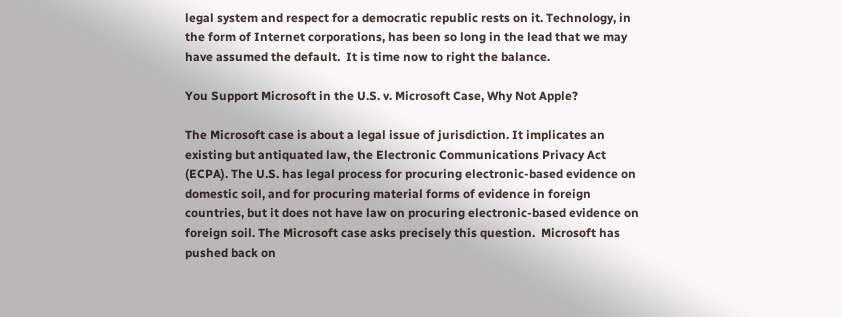legal system and respect for a democratic republic rests on it. Technology, in the form of Internet corporations, has been so long in the lead that we may have assumed the default.  It is time now to right the balance.

You Support Microsoft in the U.S. v. Microsoft Case, Why Not Apple?

The Microsoft case is about a legal issue of jurisdiction. It implicates an existing but antiquated law, the Electronic Communications Privacy Act (ECPA). The U.S. has legal process for procuring electronic-based evidence on domestic soil, and for procuring material forms of evidence in foreign countries, but it does not have law on procuring electronic-based evidence on foreign soil. The Microsoft case asks precisely this question.  Microsoft has pushed back on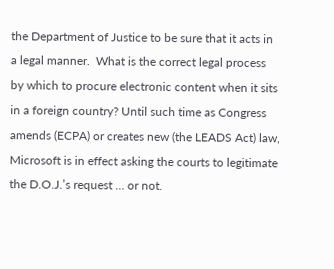the Department of Justice to be sure that it acts in a legal manner.  What is the correct legal process by which to procure electronic content when it sits in a foreign country? Until such time as Congress amends (ECPA) or creates new (the LEADS Act) law, Microsoft is in effect asking the courts to legitimate the D.O.J.’s request … or not.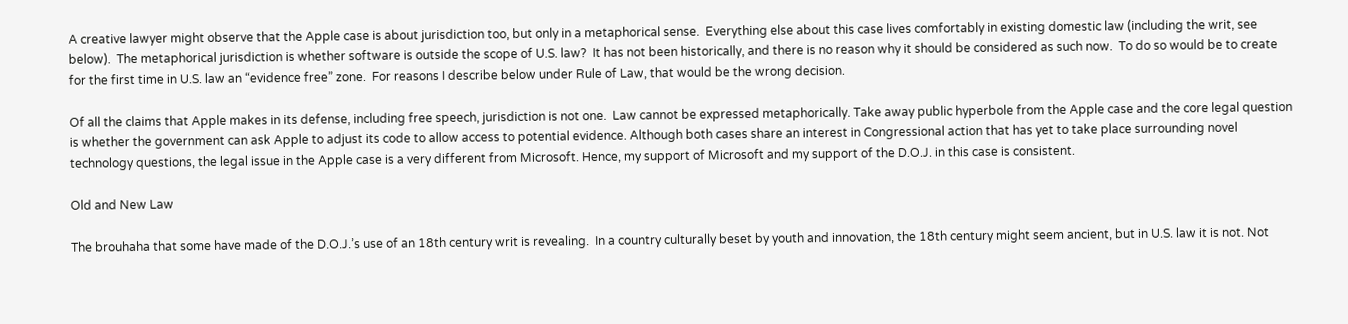A creative lawyer might observe that the Apple case is about jurisdiction too, but only in a metaphorical sense.  Everything else about this case lives comfortably in existing domestic law (including the writ, see below).  The metaphorical jurisdiction is whether software is outside the scope of U.S. law?  It has not been historically, and there is no reason why it should be considered as such now.  To do so would be to create for the first time in U.S. law an “evidence free” zone.  For reasons I describe below under Rule of Law, that would be the wrong decision.

Of all the claims that Apple makes in its defense, including free speech, jurisdiction is not one.  Law cannot be expressed metaphorically. Take away public hyperbole from the Apple case and the core legal question is whether the government can ask Apple to adjust its code to allow access to potential evidence. Although both cases share an interest in Congressional action that has yet to take place surrounding novel technology questions, the legal issue in the Apple case is a very different from Microsoft. Hence, my support of Microsoft and my support of the D.O.J. in this case is consistent.

Old and New Law

The brouhaha that some have made of the D.O.J.’s use of an 18th century writ is revealing.  In a country culturally beset by youth and innovation, the 18th century might seem ancient, but in U.S. law it is not. Not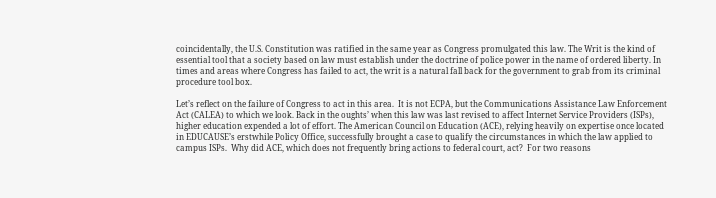coincidentally, the U.S. Constitution was ratified in the same year as Congress promulgated this law. The Writ is the kind of essential tool that a society based on law must establish under the doctrine of police power in the name of ordered liberty. In times and areas where Congress has failed to act, the writ is a natural fall back for the government to grab from its criminal procedure tool box.

Let’s reflect on the failure of Congress to act in this area.  It is not ECPA, but the Communications Assistance Law Enforcement Act (CALEA) to which we look. Back in the oughts’ when this law was last revised to affect Internet Service Providers (ISPs), higher education expended a lot of effort. The American Council on Education (ACE), relying heavily on expertise once located in EDUCAUSE’s erstwhile Policy Office, successfully brought a case to qualify the circumstances in which the law applied to campus ISPs.  Why did ACE, which does not frequently bring actions to federal court, act?  For two reasons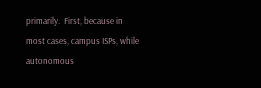primarily.  First, because in most cases, campus ISPs, while autonomous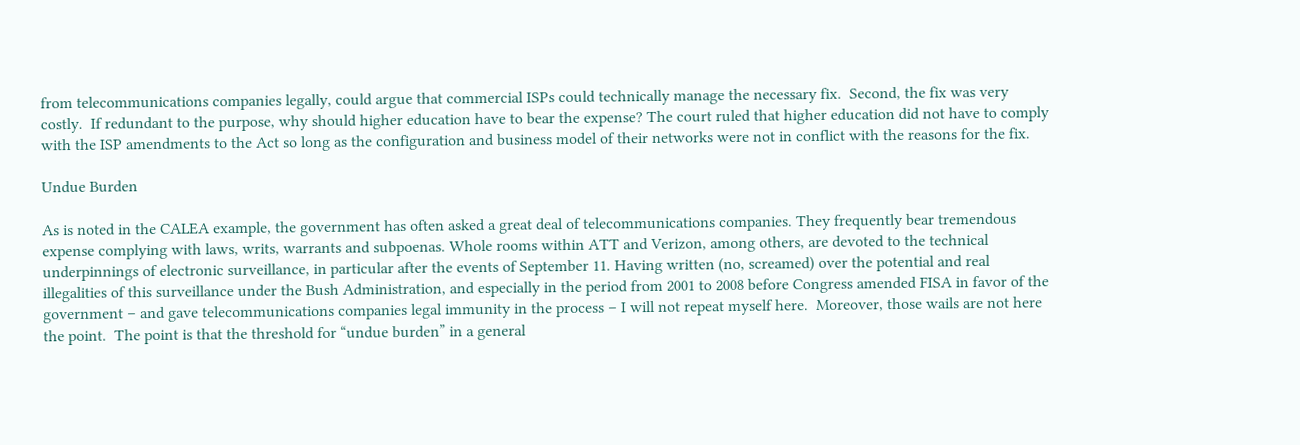from telecommunications companies legally, could argue that commercial ISPs could technically manage the necessary fix.  Second, the fix was very costly.  If redundant to the purpose, why should higher education have to bear the expense? The court ruled that higher education did not have to comply with the ISP amendments to the Act so long as the configuration and business model of their networks were not in conflict with the reasons for the fix.

Undue Burden

As is noted in the CALEA example, the government has often asked a great deal of telecommunications companies. They frequently bear tremendous expense complying with laws, writs, warrants and subpoenas. Whole rooms within ATT and Verizon, among others, are devoted to the technical underpinnings of electronic surveillance, in particular after the events of September 11. Having written (no, screamed) over the potential and real illegalities of this surveillance under the Bush Administration, and especially in the period from 2001 to 2008 before Congress amended FISA in favor of the government – and gave telecommunications companies legal immunity in the process – I will not repeat myself here.  Moreover, those wails are not here the point.  The point is that the threshold for “undue burden” in a general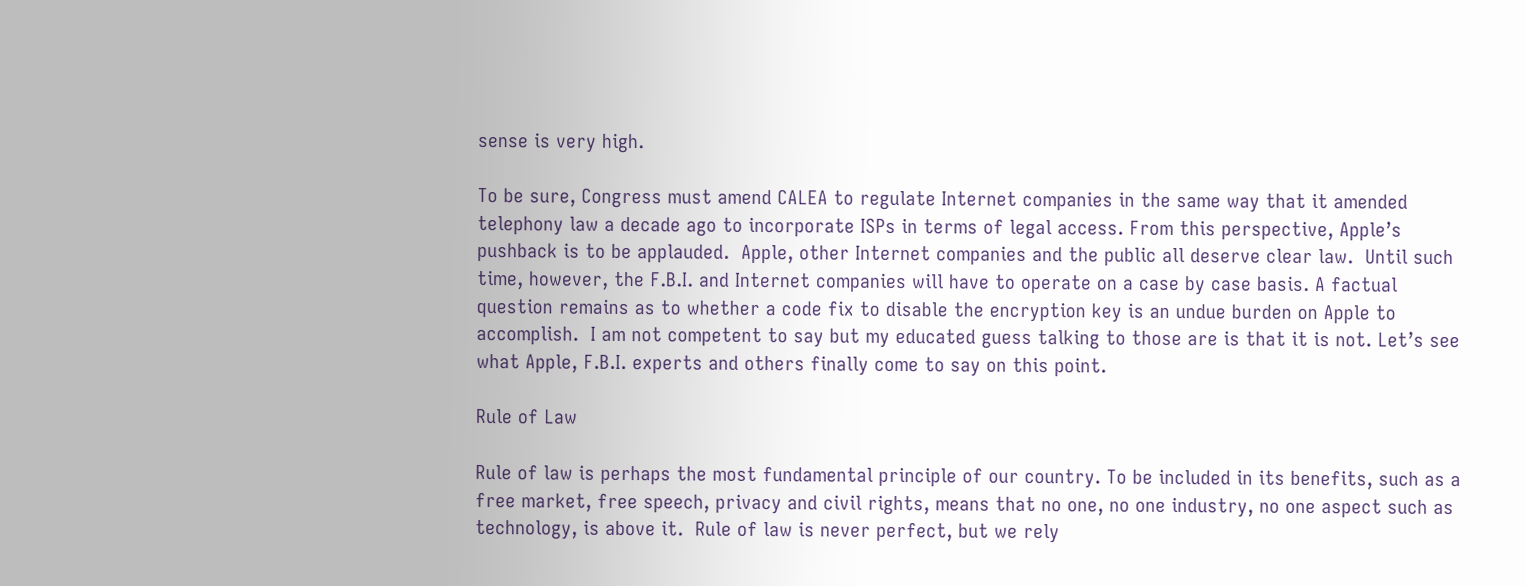sense is very high.

To be sure, Congress must amend CALEA to regulate Internet companies in the same way that it amended telephony law a decade ago to incorporate ISPs in terms of legal access. From this perspective, Apple’s pushback is to be applauded.  Apple, other Internet companies and the public all deserve clear law.  Until such time, however, the F.B.I. and Internet companies will have to operate on a case by case basis. A factual question remains as to whether a code fix to disable the encryption key is an undue burden on Apple to accomplish.  I am not competent to say but my educated guess talking to those are is that it is not. Let’s see what Apple, F.B.I. experts and others finally come to say on this point.

Rule of Law

Rule of law is perhaps the most fundamental principle of our country. To be included in its benefits, such as a free market, free speech, privacy and civil rights, means that no one, no one industry, no one aspect such as technology, is above it.  Rule of law is never perfect, but we rely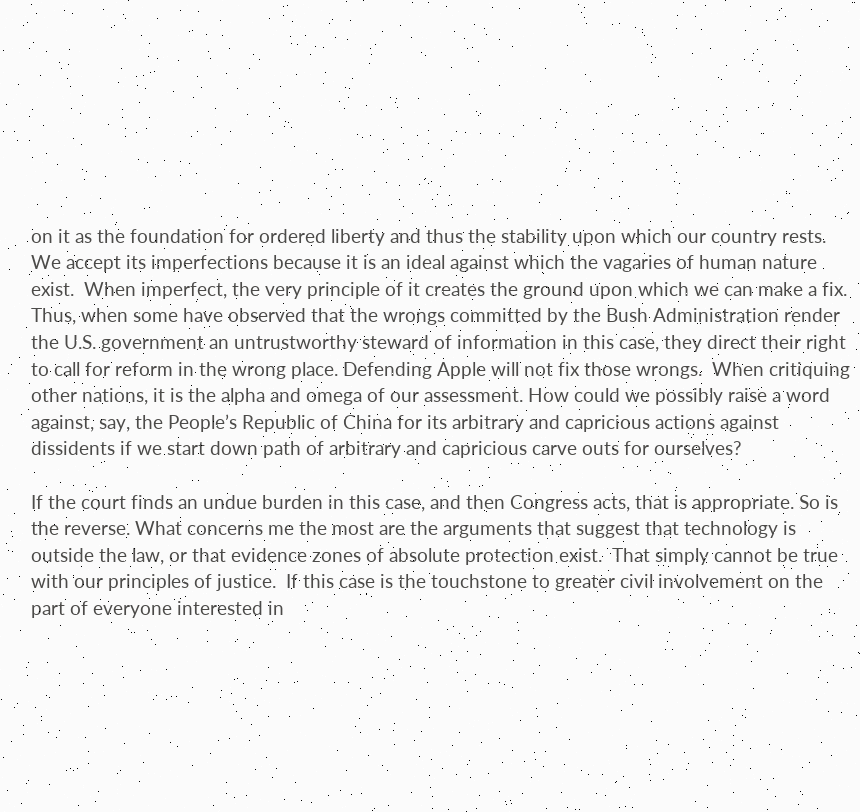on it as the foundation for ordered liberty and thus the stability upon which our country rests.  We accept its imperfections because it is an ideal against which the vagaries of human nature exist.  When imperfect, the very principle of it creates the ground upon which we can make a fix. Thus, when some have observed that the wrongs committed by the Bush Administration render the U.S. government an untrustworthy steward of information in this case, they direct their right to call for reform in the wrong place. Defending Apple will not fix those wrongs.  When critiquing other nations, it is the alpha and omega of our assessment. How could we possibly raise a word against, say, the People’s Republic of China for its arbitrary and capricious actions against dissidents if we start down path of arbitrary and capricious carve outs for ourselves?

If the court finds an undue burden in this case, and then Congress acts, that is appropriate. So is the reverse. What concerns me the most are the arguments that suggest that technology is outside the law, or that evidence zones of absolute protection exist.  That simply cannot be true with our principles of justice.  If this case is the touchstone to greater civil involvement on the part of everyone interested in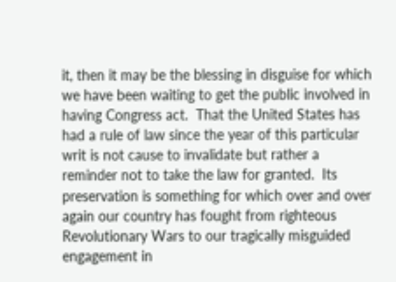it, then it may be the blessing in disguise for which we have been waiting to get the public involved in having Congress act.  That the United States has had a rule of law since the year of this particular writ is not cause to invalidate but rather a reminder not to take the law for granted.  Its preservation is something for which over and over again our country has fought from righteous Revolutionary Wars to our tragically misguided engagement in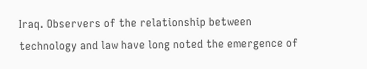Iraq. Observers of the relationship between technology and law have long noted the emergence of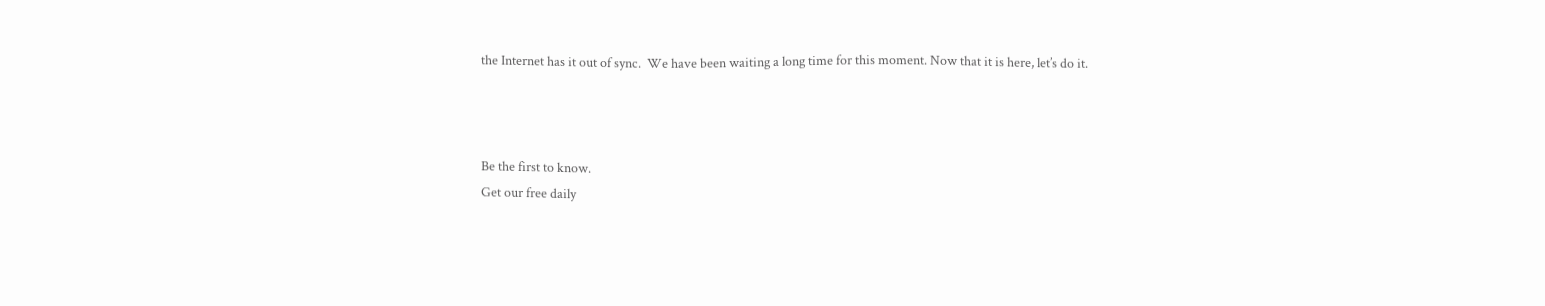the Internet has it out of sync.  We have been waiting a long time for this moment. Now that it is here, let’s do it.



Be the first to know.
Get our free daily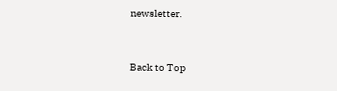newsletter.


Back to Top